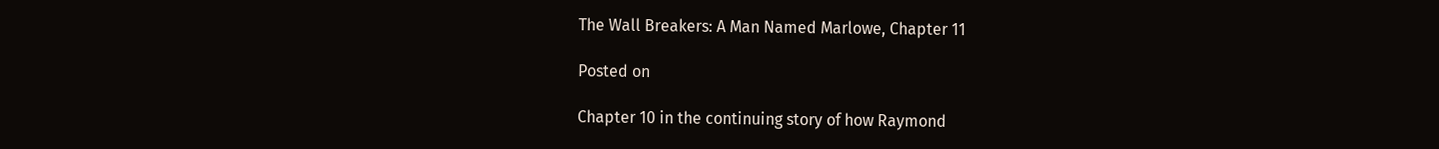The Wall Breakers: A Man Named Marlowe, Chapter 11

Posted on

Chapter 10 in the continuing story of how Raymond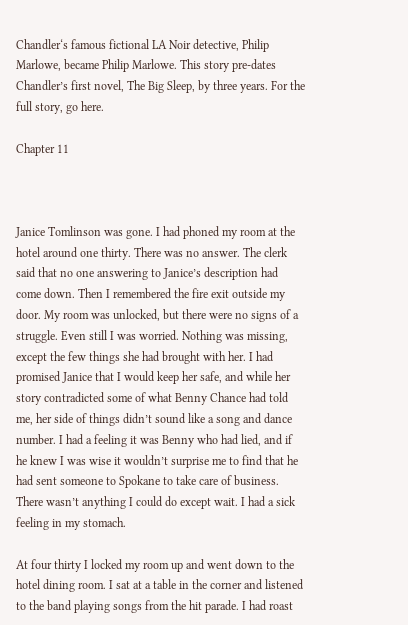Chandler‘s famous fictional LA Noir detective, Philip Marlowe, became Philip Marlowe. This story pre-dates Chandler’s first novel, The Big Sleep, by three years. For the full story, go here.

Chapter 11



Janice Tomlinson was gone. I had phoned my room at the hotel around one thirty. There was no answer. The clerk said that no one answering to Janice’s description had come down. Then I remembered the fire exit outside my door. My room was unlocked, but there were no signs of a struggle. Even still I was worried. Nothing was missing, except the few things she had brought with her. I had promised Janice that I would keep her safe, and while her story contradicted some of what Benny Chance had told me, her side of things didn’t sound like a song and dance number. I had a feeling it was Benny who had lied, and if he knew I was wise it wouldn’t surprise me to find that he had sent someone to Spokane to take care of business. There wasn’t anything I could do except wait. I had a sick feeling in my stomach.

At four thirty I locked my room up and went down to the hotel dining room. I sat at a table in the corner and listened to the band playing songs from the hit parade. I had roast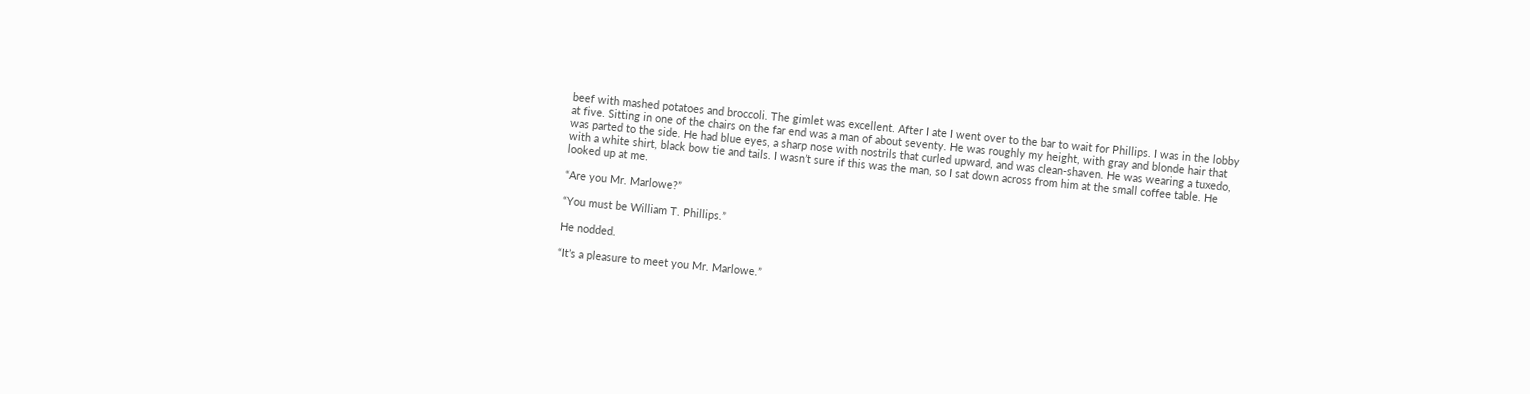beef with mashed potatoes and broccoli. The gimlet was excellent. After I ate I went over to the bar to wait for Phillips. I was in the lobby at five. Sitting in one of the chairs on the far end was a man of about seventy. He was roughly my height, with gray and blonde hair that was parted to the side. He had blue eyes, a sharp nose with nostrils that curled upward, and was clean-shaven. He was wearing a tuxedo, with a white shirt, black bow tie and tails. I wasn’t sure if this was the man, so I sat down across from him at the small coffee table. He looked up at me.

“Are you Mr. Marlowe?”

“You must be William T. Phillips.”

He nodded.

“It’s a pleasure to meet you Mr. Marlowe.”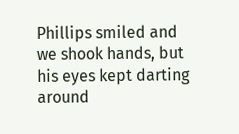Phillips smiled and we shook hands, but his eyes kept darting around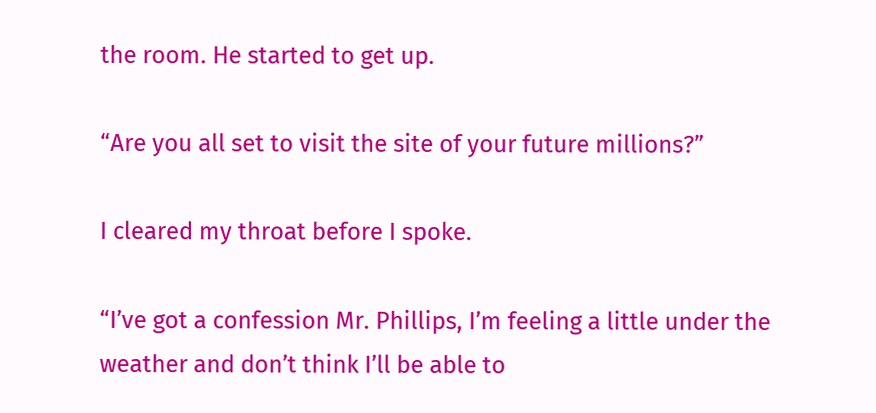the room. He started to get up.

“Are you all set to visit the site of your future millions?”

I cleared my throat before I spoke.

“I’ve got a confession Mr. Phillips, I’m feeling a little under the weather and don’t think I’ll be able to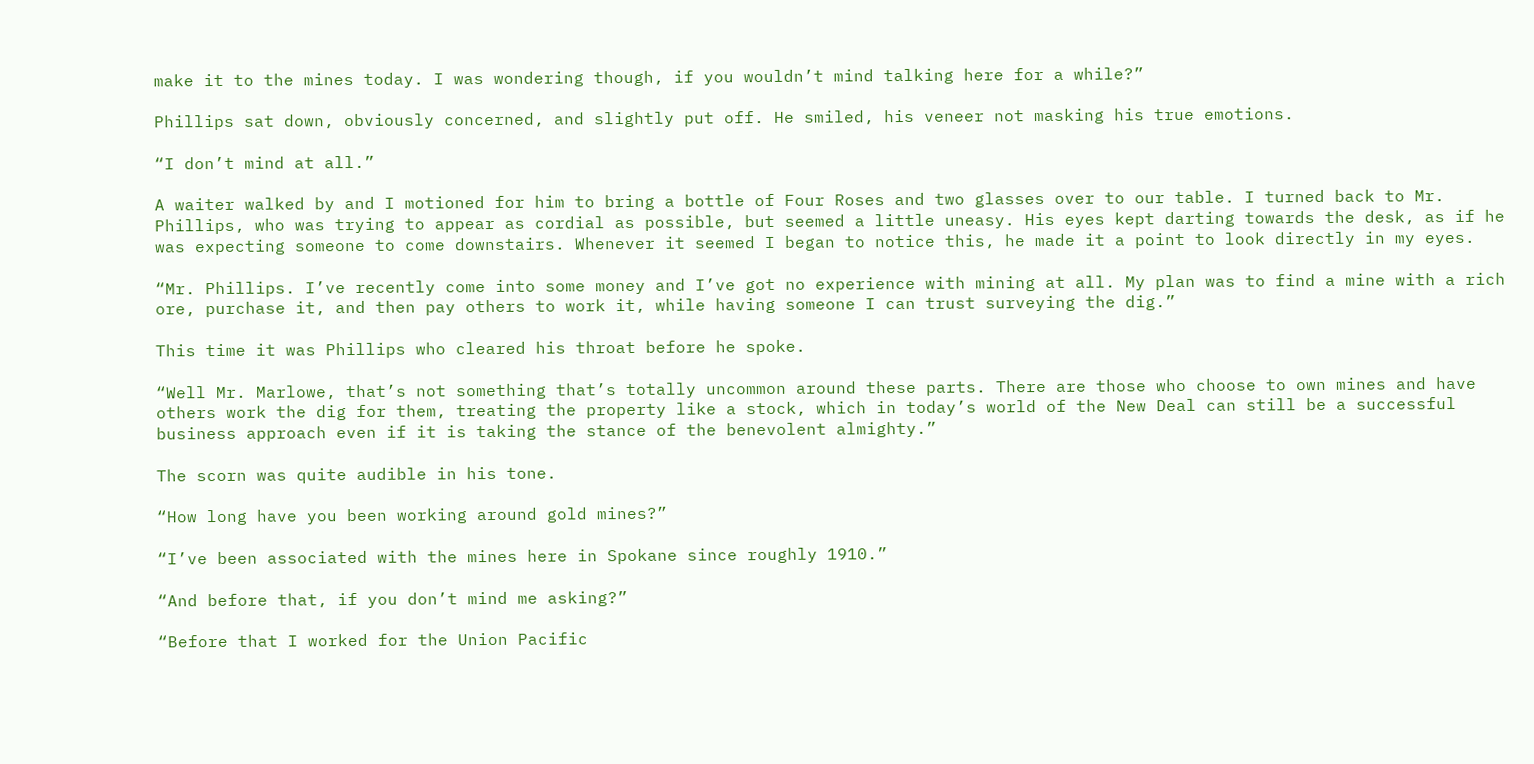make it to the mines today. I was wondering though, if you wouldn’t mind talking here for a while?”

Phillips sat down, obviously concerned, and slightly put off. He smiled, his veneer not masking his true emotions.

“I don’t mind at all.”

A waiter walked by and I motioned for him to bring a bottle of Four Roses and two glasses over to our table. I turned back to Mr. Phillips, who was trying to appear as cordial as possible, but seemed a little uneasy. His eyes kept darting towards the desk, as if he was expecting someone to come downstairs. Whenever it seemed I began to notice this, he made it a point to look directly in my eyes.

“Mr. Phillips. I’ve recently come into some money and I’ve got no experience with mining at all. My plan was to find a mine with a rich ore, purchase it, and then pay others to work it, while having someone I can trust surveying the dig.”

This time it was Phillips who cleared his throat before he spoke.

“Well Mr. Marlowe, that’s not something that’s totally uncommon around these parts. There are those who choose to own mines and have others work the dig for them, treating the property like a stock, which in today’s world of the New Deal can still be a successful business approach even if it is taking the stance of the benevolent almighty.”

The scorn was quite audible in his tone.

“How long have you been working around gold mines?”

“I’ve been associated with the mines here in Spokane since roughly 1910.”

“And before that, if you don’t mind me asking?”

“Before that I worked for the Union Pacific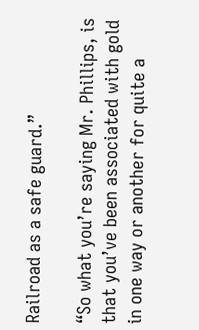Railroad as a safe guard.”

“So what you’re saying Mr. Phillips, is that you’ve been associated with gold in one way or another for quite a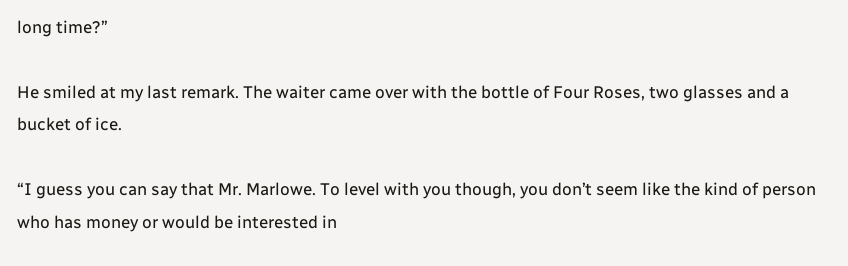long time?”

He smiled at my last remark. The waiter came over with the bottle of Four Roses, two glasses and a bucket of ice.

“I guess you can say that Mr. Marlowe. To level with you though, you don’t seem like the kind of person who has money or would be interested in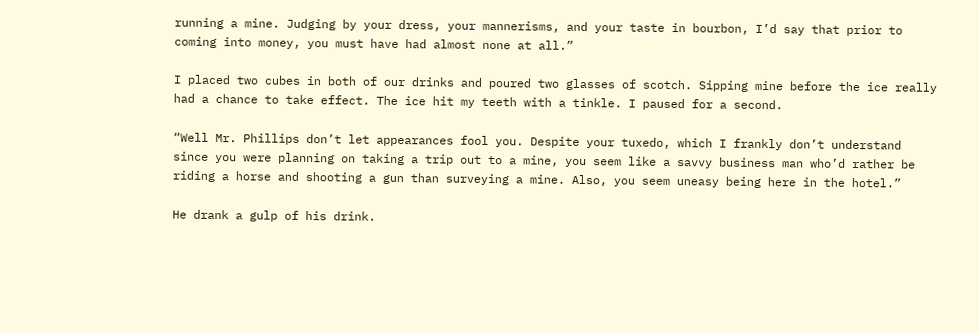running a mine. Judging by your dress, your mannerisms, and your taste in bourbon, I’d say that prior to coming into money, you must have had almost none at all.”

I placed two cubes in both of our drinks and poured two glasses of scotch. Sipping mine before the ice really had a chance to take effect. The ice hit my teeth with a tinkle. I paused for a second.

“Well Mr. Phillips don’t let appearances fool you. Despite your tuxedo, which I frankly don’t understand since you were planning on taking a trip out to a mine, you seem like a savvy business man who’d rather be riding a horse and shooting a gun than surveying a mine. Also, you seem uneasy being here in the hotel.”

He drank a gulp of his drink.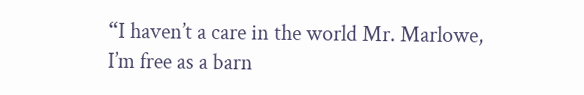“I haven’t a care in the world Mr. Marlowe, I’m free as a barn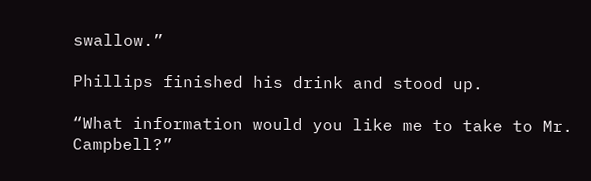swallow.”

Phillips finished his drink and stood up.

“What information would you like me to take to Mr. Campbell?”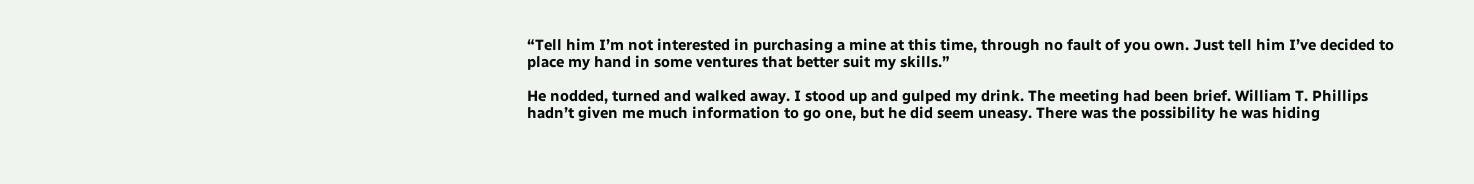“Tell him I’m not interested in purchasing a mine at this time, through no fault of you own. Just tell him I’ve decided to place my hand in some ventures that better suit my skills.”

He nodded, turned and walked away. I stood up and gulped my drink. The meeting had been brief. William T. Phillips hadn’t given me much information to go one, but he did seem uneasy. There was the possibility he was hiding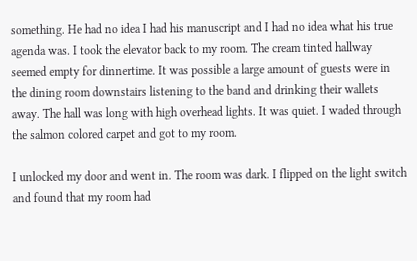something. He had no idea I had his manuscript and I had no idea what his true agenda was. I took the elevator back to my room. The cream tinted hallway seemed empty for dinnertime. It was possible a large amount of guests were in the dining room downstairs listening to the band and drinking their wallets away. The hall was long with high overhead lights. It was quiet. I waded through the salmon colored carpet and got to my room.

I unlocked my door and went in. The room was dark. I flipped on the light switch and found that my room had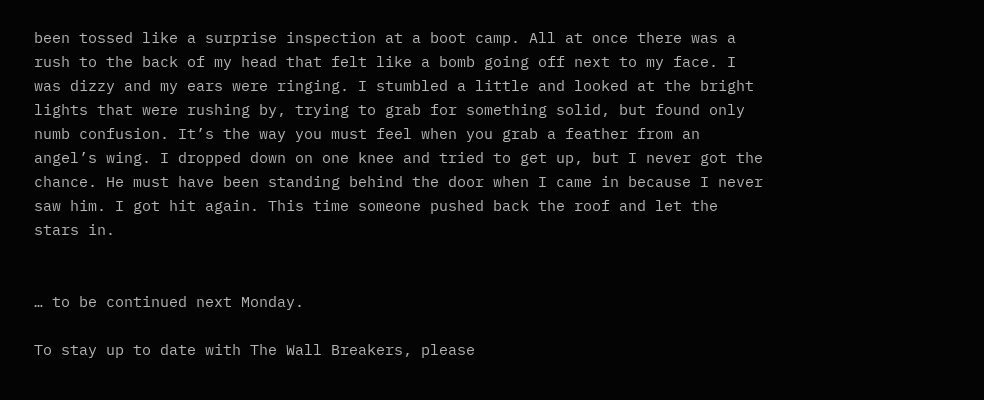been tossed like a surprise inspection at a boot camp. All at once there was a rush to the back of my head that felt like a bomb going off next to my face. I was dizzy and my ears were ringing. I stumbled a little and looked at the bright lights that were rushing by, trying to grab for something solid, but found only numb confusion. It’s the way you must feel when you grab a feather from an angel’s wing. I dropped down on one knee and tried to get up, but I never got the chance. He must have been standing behind the door when I came in because I never saw him. I got hit again. This time someone pushed back the roof and let the stars in.


… to be continued next Monday.

To stay up to date with The Wall Breakers, please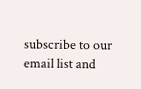subscribe to our email list and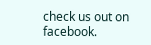check us out on facebook.